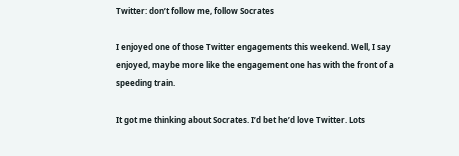Twitter: don’t follow me, follow Socrates

I enjoyed one of those Twitter engagements this weekend. Well, I say enjoyed, maybe more like the engagement one has with the front of a speeding train.

It got me thinking about Socrates. I’d bet he’d love Twitter. Lots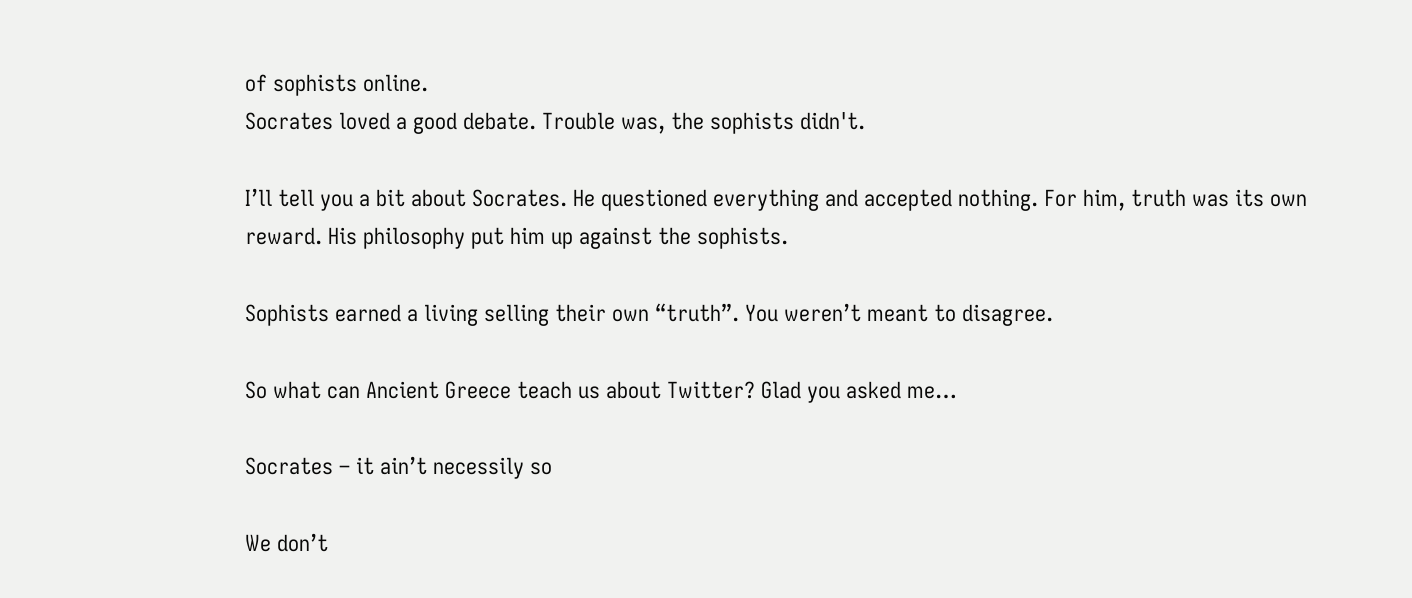of sophists online.
Socrates loved a good debate. Trouble was, the sophists didn't.

I’ll tell you a bit about Socrates. He questioned everything and accepted nothing. For him, truth was its own reward. His philosophy put him up against the sophists.

Sophists earned a living selling their own “truth”. You weren’t meant to disagree.

So what can Ancient Greece teach us about Twitter? Glad you asked me…

Socrates – it ain’t necessily so

We don’t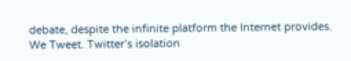debate, despite the infinite platform the Internet provides. We Tweet. Twitter’s isolation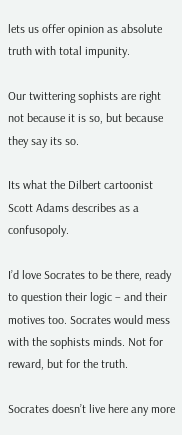lets us offer opinion as absolute truth with total impunity.

Our twittering sophists are right not because it is so, but because they say its so.

Its what the Dilbert cartoonist Scott Adams describes as a confusopoly.

I’d love Socrates to be there, ready to question their logic – and their motives too. Socrates would mess with the sophists minds. Not for reward, but for the truth.

Socrates doesn’t live here any more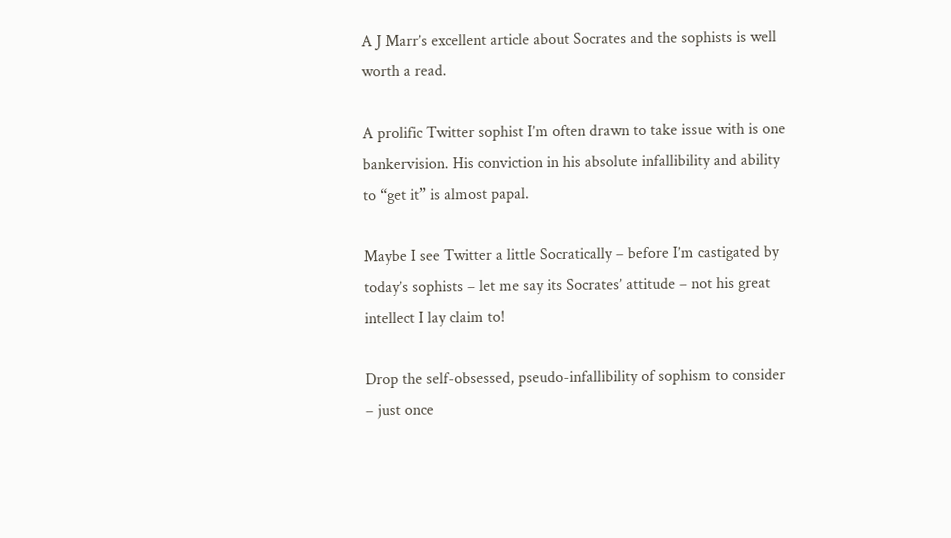A J Marr’s excellent article about Socrates and the sophists is well worth a read.

A prolific Twitter sophist I’m often drawn to take issue with is one bankervision. His conviction in his absolute infallibility and ability to “get it” is almost papal.

Maybe I see Twitter a little Socratically – before I’m castigated by today’s sophists – let me say its Socrates’ attitude – not his great intellect I lay claim to!

Drop the self-obsessed, pseudo-infallibility of sophism to consider – just once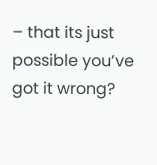– that its just possible you’ve got it wrong?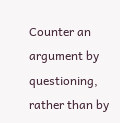Counter an argument by questioning, rather than by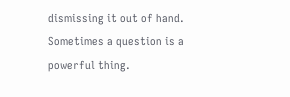dismissing it out of hand. Sometimes a question is a powerful thing.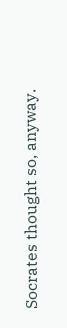Socrates thought so, anyway.